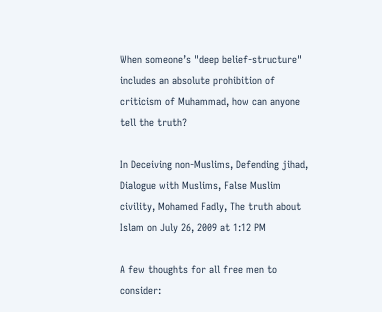When someone’s "deep belief-structure" includes an absolute prohibition of criticism of Muhammad, how can anyone tell the truth?

In Deceiving non-Muslims, Defending jihad, Dialogue with Muslims, False Muslim civility, Mohamed Fadly, The truth about Islam on July 26, 2009 at 1:12 PM

A few thoughts for all free men to consider: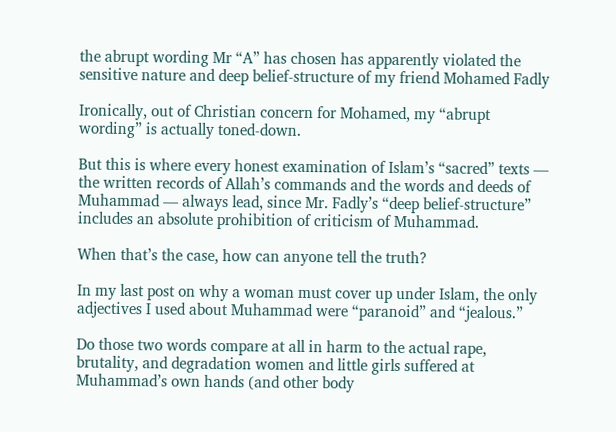the abrupt wording Mr “A” has chosen has apparently violated the sensitive nature and deep belief-structure of my friend Mohamed Fadly

Ironically, out of Christian concern for Mohamed, my “abrupt wording” is actually toned-down.

But this is where every honest examination of Islam’s “sacred” texts — the written records of Allah’s commands and the words and deeds of Muhammad — always lead, since Mr. Fadly’s “deep belief-structure” includes an absolute prohibition of criticism of Muhammad.

When that’s the case, how can anyone tell the truth?

In my last post on why a woman must cover up under Islam, the only adjectives I used about Muhammad were “paranoid” and “jealous.”

Do those two words compare at all in harm to the actual rape, brutality, and degradation women and little girls suffered at Muhammad’s own hands (and other body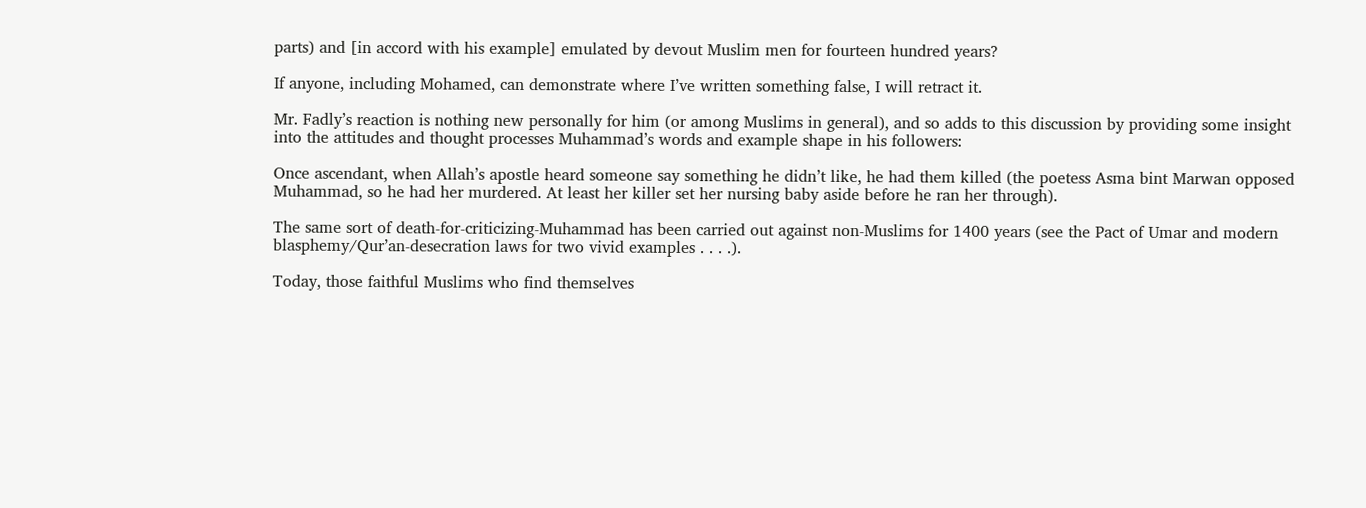parts) and [in accord with his example] emulated by devout Muslim men for fourteen hundred years?

If anyone, including Mohamed, can demonstrate where I’ve written something false, I will retract it.

Mr. Fadly’s reaction is nothing new personally for him (or among Muslims in general), and so adds to this discussion by providing some insight into the attitudes and thought processes Muhammad’s words and example shape in his followers:

Once ascendant, when Allah’s apostle heard someone say something he didn’t like, he had them killed (the poetess Asma bint Marwan opposed Muhammad, so he had her murdered. At least her killer set her nursing baby aside before he ran her through).

The same sort of death-for-criticizing-Muhammad has been carried out against non-Muslims for 1400 years (see the Pact of Umar and modern blasphemy/Qur’an-desecration laws for two vivid examples . . . .).

Today, those faithful Muslims who find themselves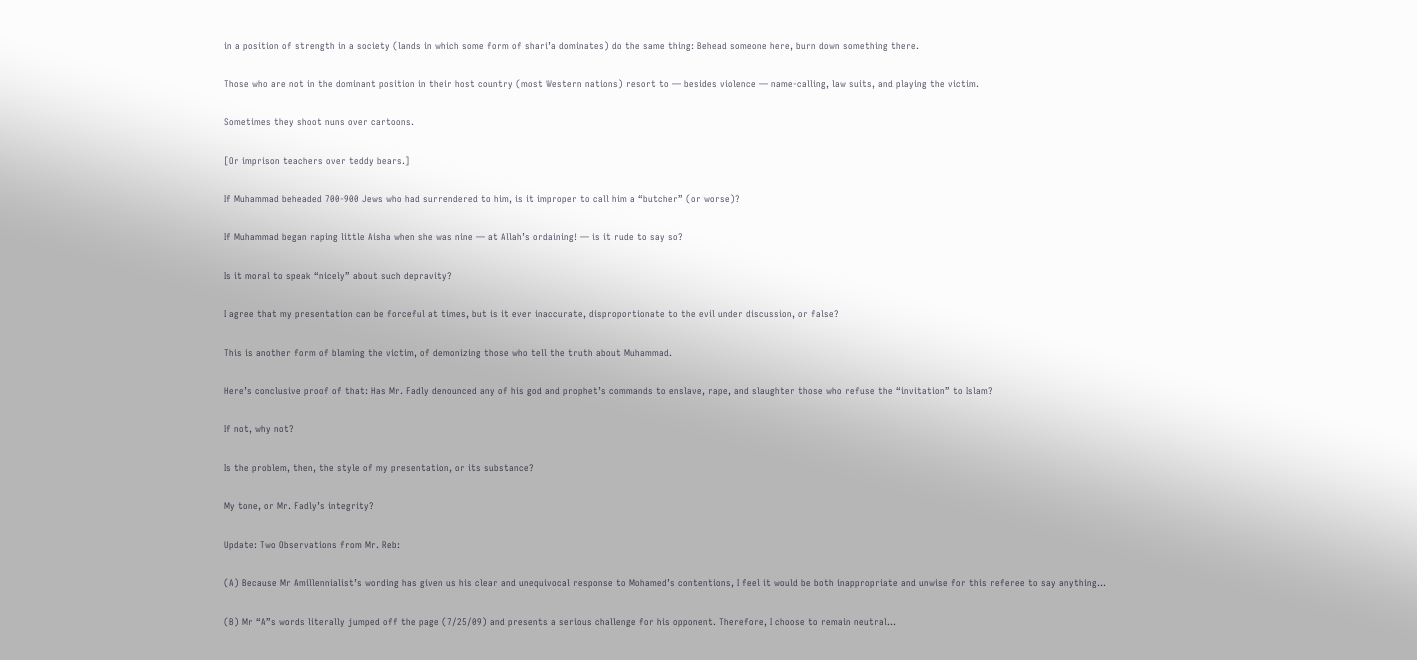in a position of strength in a society (lands in which some form of shari’a dominates) do the same thing: Behead someone here, burn down something there.

Those who are not in the dominant position in their host country (most Western nations) resort to — besides violence — name-calling, law suits, and playing the victim.

Sometimes they shoot nuns over cartoons.

[Or imprison teachers over teddy bears.]

If Muhammad beheaded 700-900 Jews who had surrendered to him, is it improper to call him a “butcher” (or worse)?

If Muhammad began raping little Aisha when she was nine — at Allah’s ordaining! — is it rude to say so?

Is it moral to speak “nicely” about such depravity?

I agree that my presentation can be forceful at times, but is it ever inaccurate, disproportionate to the evil under discussion, or false?

This is another form of blaming the victim, of demonizing those who tell the truth about Muhammad.

Here’s conclusive proof of that: Has Mr. Fadly denounced any of his god and prophet’s commands to enslave, rape, and slaughter those who refuse the “invitation” to Islam?

If not, why not?

Is the problem, then, the style of my presentation, or its substance?

My tone, or Mr. Fadly’s integrity?

Update: Two Observations from Mr. Reb:

(A) Because Mr Amillennialist’s wording has given us his clear and unequivocal response to Mohamed’s contentions, I feel it would be both inappropriate and unwise for this referee to say anything…

(B) Mr “A”s words literally jumped off the page (7/25/09) and presents a serious challenge for his opponent. Therefore, I choose to remain neutral…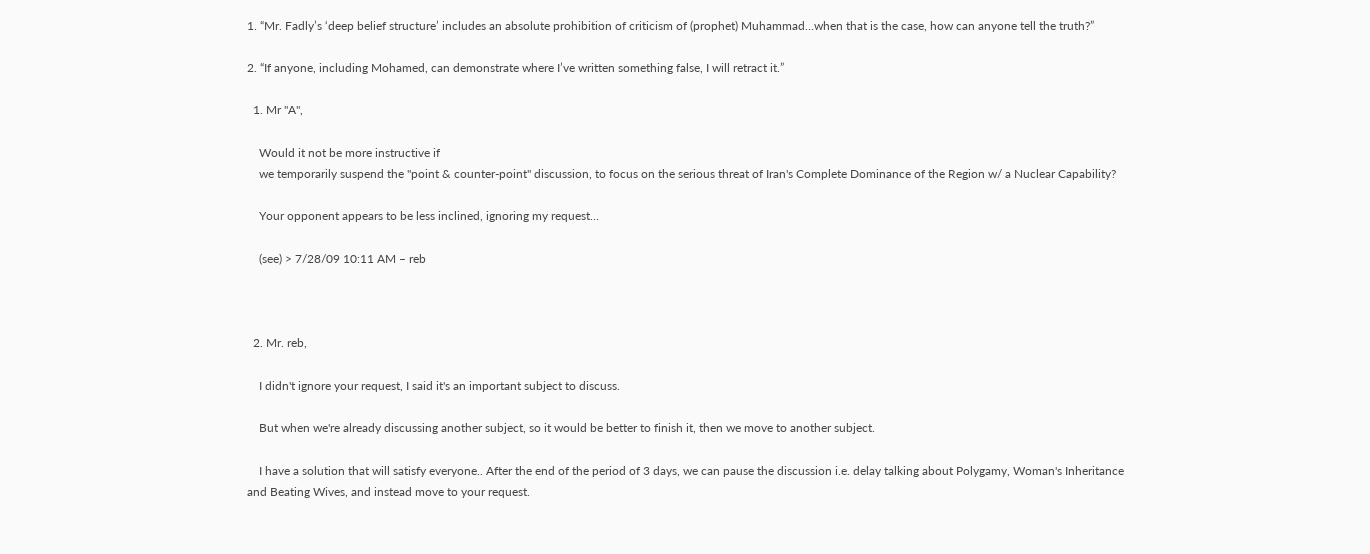1. “Mr. Fadly’s ‘deep belief structure’ includes an absolute prohibition of criticism of (prophet) Muhammad…when that is the case, how can anyone tell the truth?”

2. “If anyone, including Mohamed, can demonstrate where I’ve written something false, I will retract it.”

  1. Mr "A",

    Would it not be more instructive if
    we temporarily suspend the "point & counter-point" discussion, to focus on the serious threat of Iran's Complete Dominance of the Region w/ a Nuclear Capability?

    Your opponent appears to be less inclined, ignoring my request…

    (see) > 7/28/09 10:11 AM – reb



  2. Mr. reb,

    I didn't ignore your request, I said it's an important subject to discuss.

    But when we're already discussing another subject, so it would be better to finish it, then we move to another subject.

    I have a solution that will satisfy everyone.. After the end of the period of 3 days, we can pause the discussion i.e. delay talking about Polygamy, Woman's Inheritance and Beating Wives, and instead move to your request.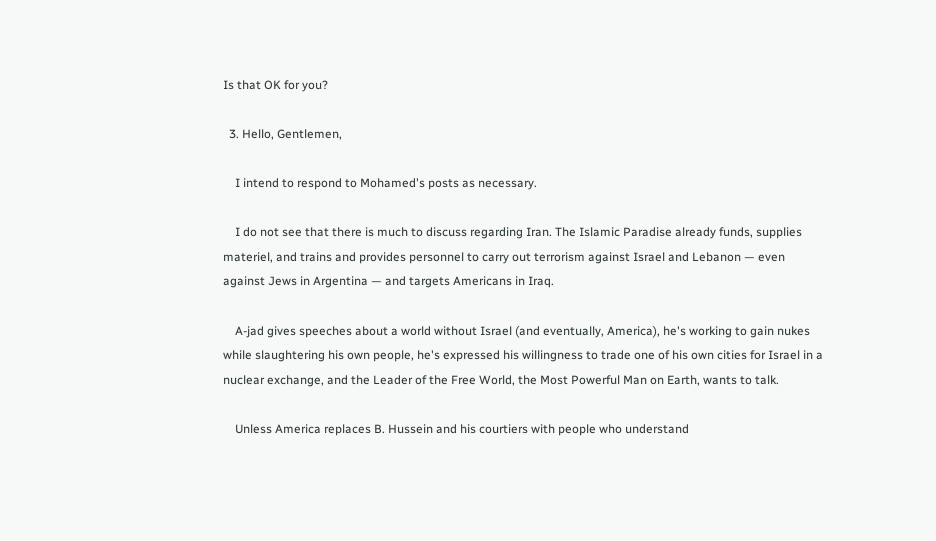Is that OK for you?

  3. Hello, Gentlemen,

    I intend to respond to Mohamed's posts as necessary.

    I do not see that there is much to discuss regarding Iran. The Islamic Paradise already funds, supplies materiel, and trains and provides personnel to carry out terrorism against Israel and Lebanon — even against Jews in Argentina — and targets Americans in Iraq.

    A-jad gives speeches about a world without Israel (and eventually, America), he's working to gain nukes while slaughtering his own people, he's expressed his willingness to trade one of his own cities for Israel in a nuclear exchange, and the Leader of the Free World, the Most Powerful Man on Earth, wants to talk.

    Unless America replaces B. Hussein and his courtiers with people who understand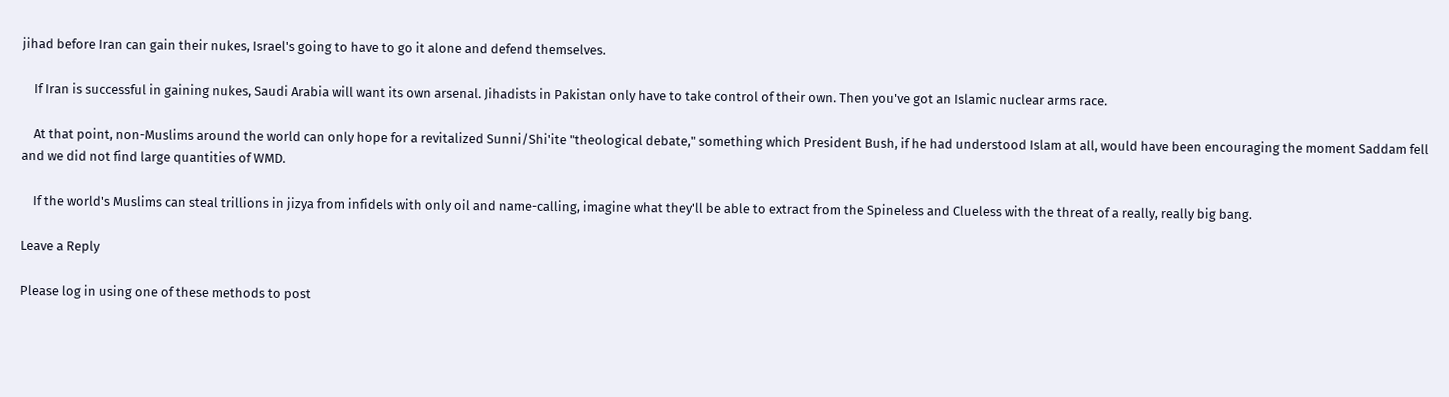jihad before Iran can gain their nukes, Israel's going to have to go it alone and defend themselves.

    If Iran is successful in gaining nukes, Saudi Arabia will want its own arsenal. Jihadists in Pakistan only have to take control of their own. Then you've got an Islamic nuclear arms race.

    At that point, non-Muslims around the world can only hope for a revitalized Sunni/Shi'ite "theological debate," something which President Bush, if he had understood Islam at all, would have been encouraging the moment Saddam fell and we did not find large quantities of WMD.

    If the world's Muslims can steal trillions in jizya from infidels with only oil and name-calling, imagine what they'll be able to extract from the Spineless and Clueless with the threat of a really, really big bang.

Leave a Reply

Please log in using one of these methods to post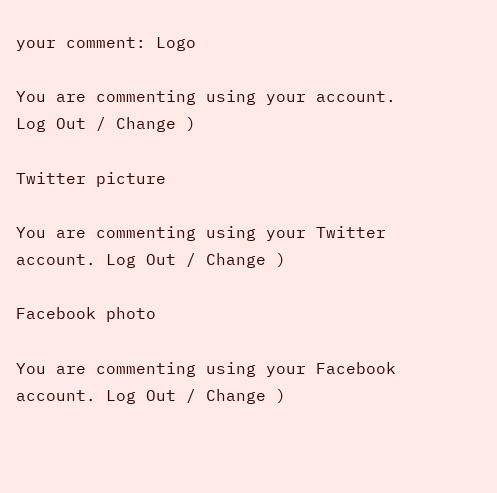your comment: Logo

You are commenting using your account. Log Out / Change )

Twitter picture

You are commenting using your Twitter account. Log Out / Change )

Facebook photo

You are commenting using your Facebook account. Log Out / Change )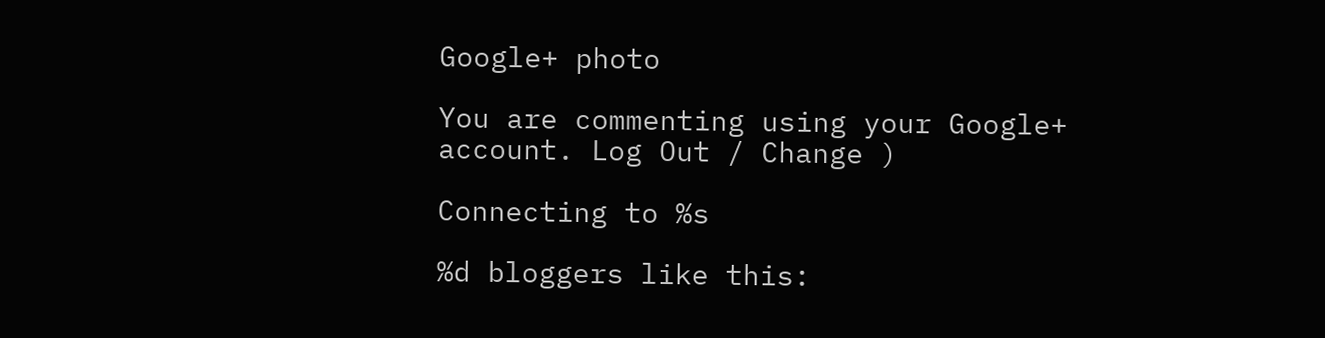Google+ photo

You are commenting using your Google+ account. Log Out / Change )

Connecting to %s

%d bloggers like this: